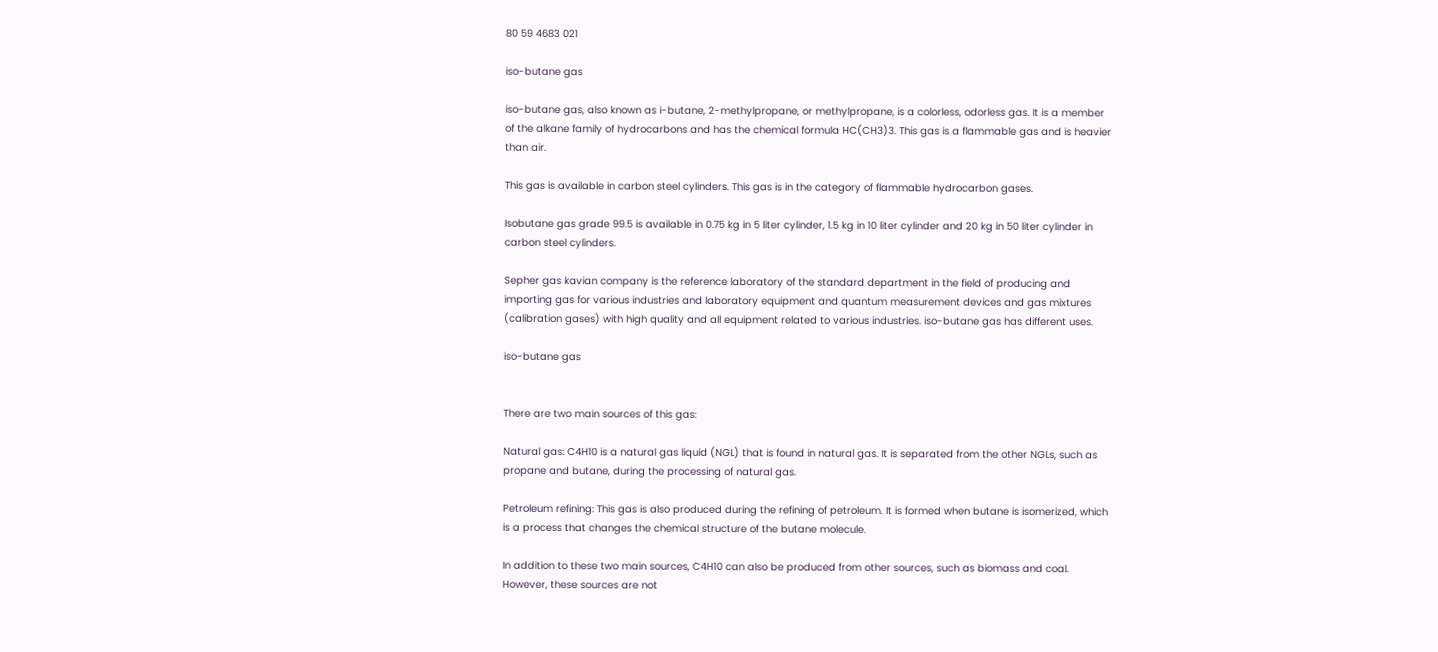80 59 4683 021

iso-butane gas

iso-butane gas, also known as i-butane, 2-methylpropane, or methylpropane, is a colorless, odorless gas. It is a member of the alkane family of hydrocarbons and has the chemical formula HC(CH3)3. This gas is a flammable gas and is heavier than air.

This gas is available in carbon steel cylinders. This gas is in the category of flammable hydrocarbon gases.

Isobutane gas grade 99.5 is available in 0.75 kg in 5 liter cylinder, 1.5 kg in 10 liter cylinder and 20 kg in 50 liter cylinder in carbon steel cylinders.

Sepher gas kavian company is the reference laboratory of the standard department in the field of producing and importing gas for various industries and laboratory equipment and quantum measurement devices and gas mixtures (calibration gases) with high quality and all equipment related to various industries. iso-butane gas has different uses.

iso-butane gas


There are two main sources of this gas:

Natural gas: C4H10 is a natural gas liquid (NGL) that is found in natural gas. It is separated from the other NGLs, such as propane and butane, during the processing of natural gas.

Petroleum refining: This gas is also produced during the refining of petroleum. It is formed when butane is isomerized, which is a process that changes the chemical structure of the butane molecule.

In addition to these two main sources, C4H10 can also be produced from other sources, such as biomass and coal. However, these sources are not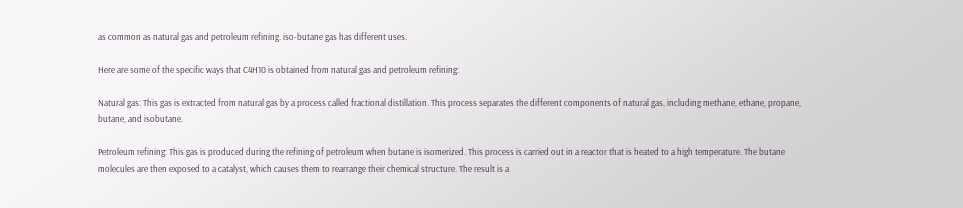as common as natural gas and petroleum refining. iso-butane gas has different uses.

Here are some of the specific ways that C4H10 is obtained from natural gas and petroleum refining:

Natural gas: This gas is extracted from natural gas by a process called fractional distillation. This process separates the different components of natural gas, including methane, ethane, propane, butane, and isobutane.

Petroleum refining: This gas is produced during the refining of petroleum when butane is isomerized. This process is carried out in a reactor that is heated to a high temperature. The butane molecules are then exposed to a catalyst, which causes them to rearrange their chemical structure. The result is a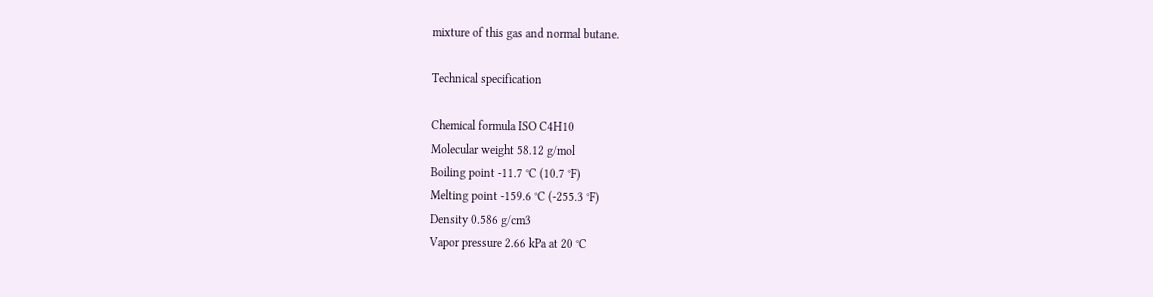mixture of this gas and normal butane.

Technical specification

Chemical formula ISO C4H10
Molecular weight 58.12 g/mol
Boiling point -11.7 °C (10.7 °F)
Melting point -159.6 °C (-255.3 °F)
Density 0.586 g/cm3
Vapor pressure 2.66 kPa at 20 °C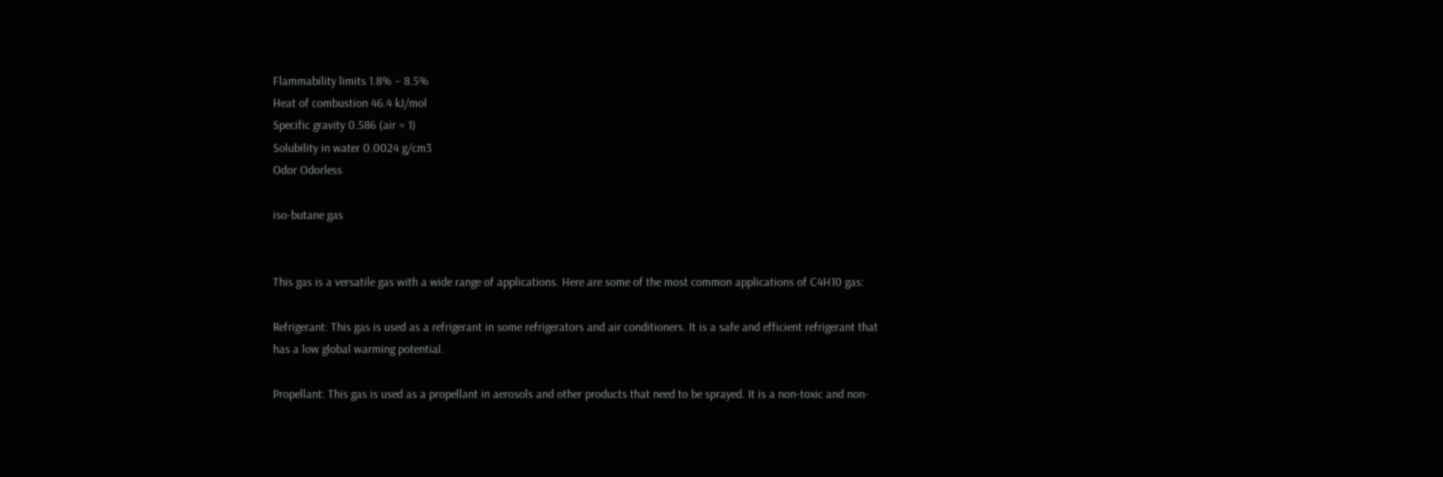Flammability limits 1.8% – 8.5%
Heat of combustion 46.4 kJ/mol
Specific gravity 0.586 (air = 1)
Solubility in water 0.0024 g/cm3
Odor Odorless

iso-butane gas


This gas is a versatile gas with a wide range of applications. Here are some of the most common applications of C4H10 gas:

Refrigerant: This gas is used as a refrigerant in some refrigerators and air conditioners. It is a safe and efficient refrigerant that has a low global warming potential.

Propellant: This gas is used as a propellant in aerosols and other products that need to be sprayed. It is a non-toxic and non-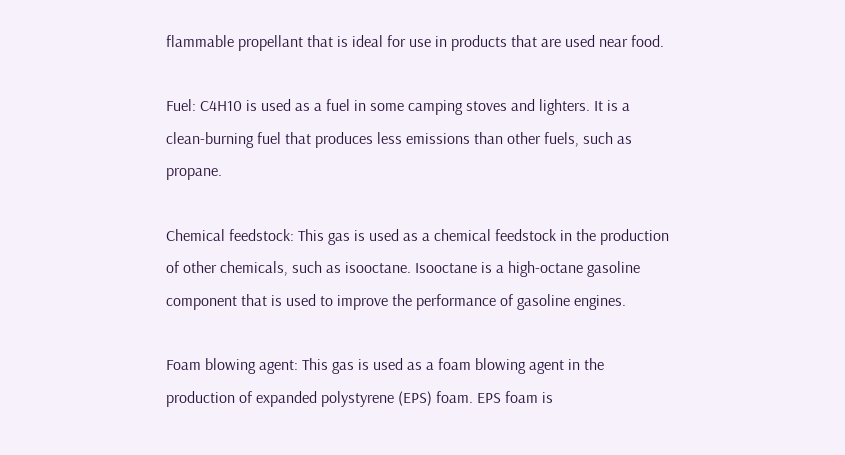flammable propellant that is ideal for use in products that are used near food.

Fuel: C4H10 is used as a fuel in some camping stoves and lighters. It is a clean-burning fuel that produces less emissions than other fuels, such as propane.

Chemical feedstock: This gas is used as a chemical feedstock in the production of other chemicals, such as isooctane. Isooctane is a high-octane gasoline component that is used to improve the performance of gasoline engines.

Foam blowing agent: This gas is used as a foam blowing agent in the production of expanded polystyrene (EPS) foam. EPS foam is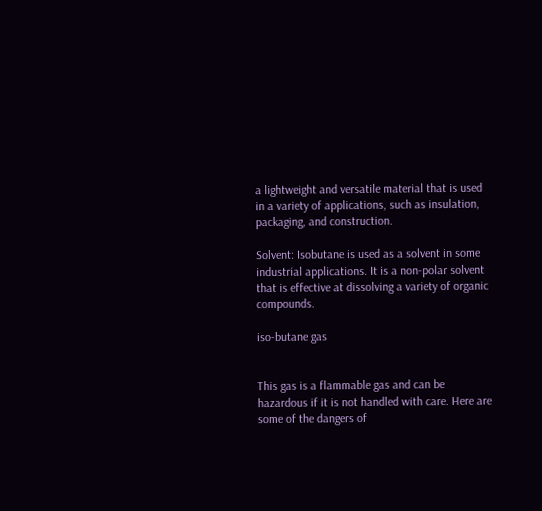a lightweight and versatile material that is used in a variety of applications, such as insulation, packaging, and construction.

Solvent: Isobutane is used as a solvent in some industrial applications. It is a non-polar solvent that is effective at dissolving a variety of organic compounds.

iso-butane gas


This gas is a flammable gas and can be hazardous if it is not handled with care. Here are some of the dangers of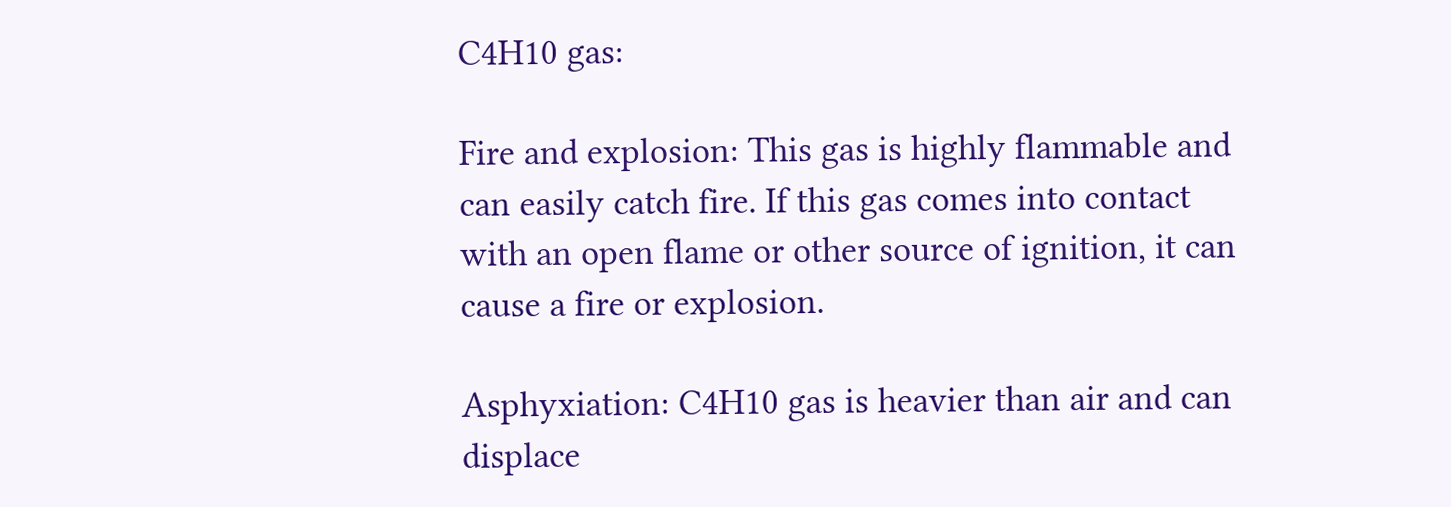C4H10 gas:

Fire and explosion: This gas is highly flammable and can easily catch fire. If this gas comes into contact with an open flame or other source of ignition, it can cause a fire or explosion.

Asphyxiation: C4H10 gas is heavier than air and can displace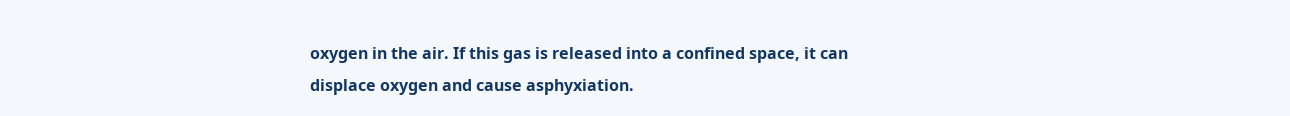oxygen in the air. If this gas is released into a confined space, it can displace oxygen and cause asphyxiation.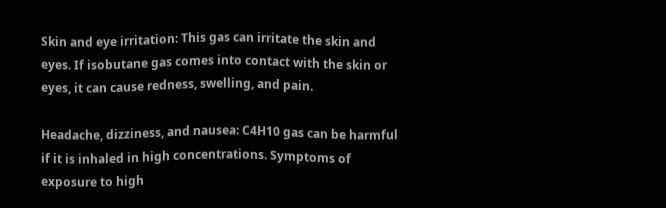Skin and eye irritation: This gas can irritate the skin and eyes. If isobutane gas comes into contact with the skin or eyes, it can cause redness, swelling, and pain.

Headache, dizziness, and nausea: C4H10 gas can be harmful if it is inhaled in high concentrations. Symptoms of exposure to high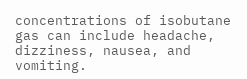concentrations of isobutane gas can include headache, dizziness, nausea, and vomiting.